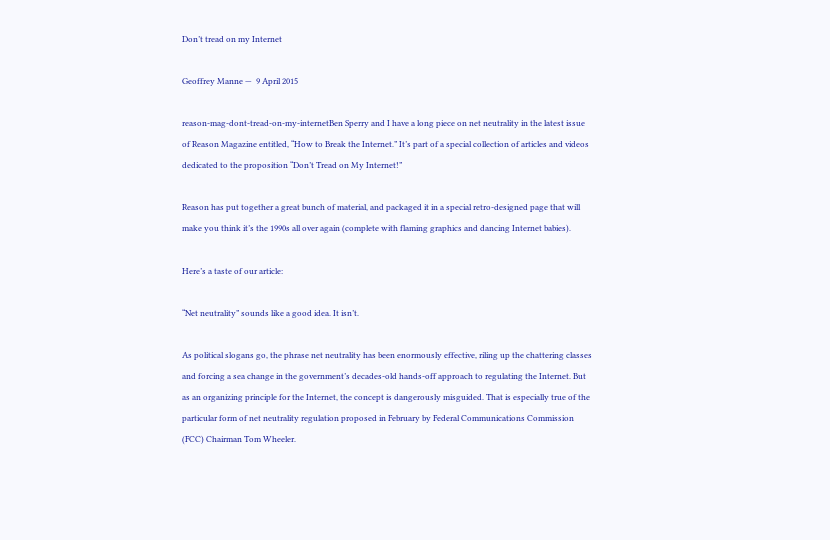Don’t tread on my Internet

Geoffrey Manne —  9 April 2015

reason-mag-dont-tread-on-my-internetBen Sperry and I have a long piece on net neutrality in the latest issue of Reason Magazine entitled, “How to Break the Internet.” It’s part of a special collection of articles and videos dedicated to the proposition “Don’t Tread on My Internet!”

Reason has put together a great bunch of material, and packaged it in a special retro-designed page that will make you think it’s the 1990s all over again (complete with flaming graphics and dancing Internet babies).

Here’s a taste of our article:

“Net neutrality” sounds like a good idea. It isn’t.

As political slogans go, the phrase net neutrality has been enormously effective, riling up the chattering classes and forcing a sea change in the government’s decades-old hands-off approach to regulating the Internet. But as an organizing principle for the Internet, the concept is dangerously misguided. That is especially true of the particular form of net neutrality regulation proposed in February by Federal Communications Commission (FCC) Chairman Tom Wheeler.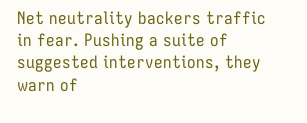Net neutrality backers traffic in fear. Pushing a suite of suggested interventions, they warn of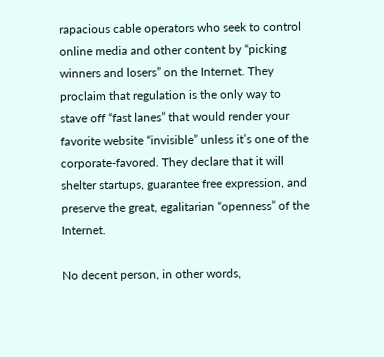rapacious cable operators who seek to control online media and other content by “picking winners and losers” on the Internet. They proclaim that regulation is the only way to stave off “fast lanes” that would render your favorite website “invisible” unless it’s one of the corporate-favored. They declare that it will shelter startups, guarantee free expression, and preserve the great, egalitarian “openness” of the Internet.

No decent person, in other words,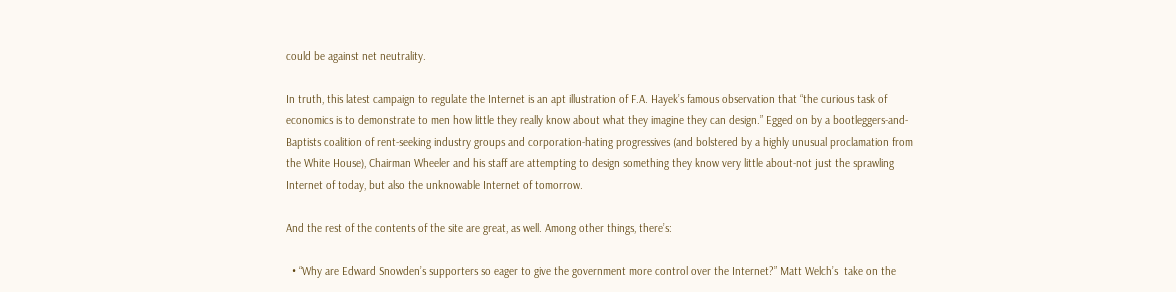could be against net neutrality.

In truth, this latest campaign to regulate the Internet is an apt illustration of F.A. Hayek’s famous observation that “the curious task of economics is to demonstrate to men how little they really know about what they imagine they can design.” Egged on by a bootleggers-and-Baptists coalition of rent-seeking industry groups and corporation-hating progressives (and bolstered by a highly unusual proclamation from the White House), Chairman Wheeler and his staff are attempting to design something they know very little about-not just the sprawling Internet of today, but also the unknowable Internet of tomorrow.

And the rest of the contents of the site are great, as well. Among other things, there’s:

  • “Why are Edward Snowden’s supporters so eager to give the government more control over the Internet?” Matt Welch’s  take on the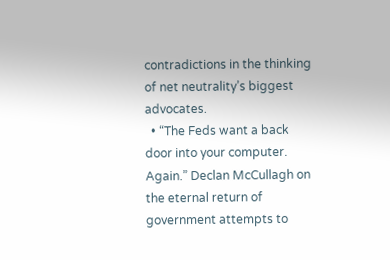contradictions in the thinking of net neutrality’s biggest advocates.
  • “The Feds want a back door into your computer. Again.” Declan McCullagh on the eternal return of government attempts to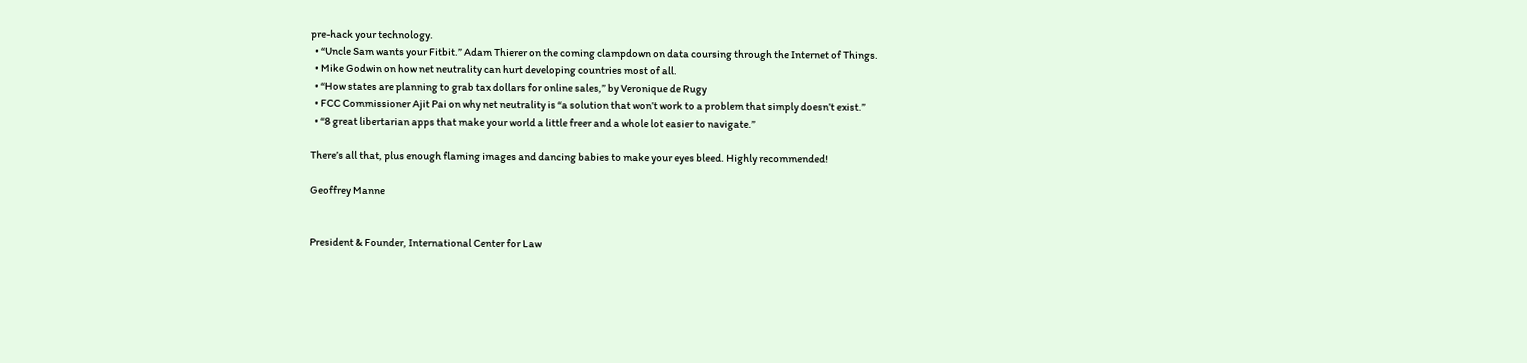pre-hack your technology.
  • “Uncle Sam wants your Fitbit.” Adam Thierer on the coming clampdown on data coursing through the Internet of Things.
  • Mike Godwin on how net neutrality can hurt developing countries most of all.
  • “How states are planning to grab tax dollars for online sales,” by Veronique de Rugy
  • FCC Commissioner Ajit Pai on why net neutrality is “a solution that won’t work to a problem that simply doesn’t exist.”
  • “8 great libertarian apps that make your world a little freer and a whole lot easier to navigate.”

There’s all that, plus enough flaming images and dancing babies to make your eyes bleed. Highly recommended!

Geoffrey Manne


President & Founder, International Center for Law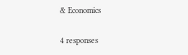& Economics

4 responses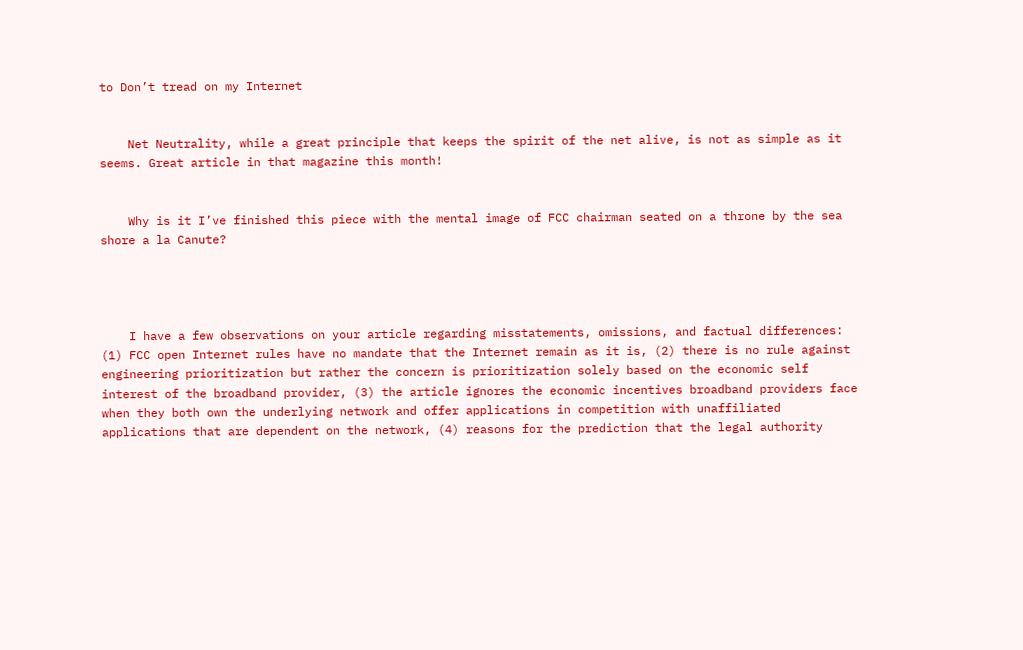to Don’t tread on my Internet


    Net Neutrality, while a great principle that keeps the spirit of the net alive, is not as simple as it seems. Great article in that magazine this month!


    Why is it I’ve finished this piece with the mental image of FCC chairman seated on a throne by the sea shore a la Canute?




    I have a few observations on your article regarding misstatements, omissions, and factual differences: (1) FCC open Internet rules have no mandate that the Internet remain as it is, (2) there is no rule against engineering prioritization but rather the concern is prioritization solely based on the economic self interest of the broadband provider, (3) the article ignores the economic incentives broadband providers face when they both own the underlying network and offer applications in competition with unaffiliated applications that are dependent on the network, (4) reasons for the prediction that the legal authority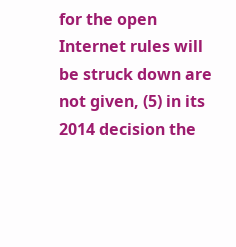for the open Internet rules will be struck down are not given, (5) in its 2014 decision the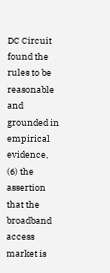DC Circuit found the rules to be reasonable and grounded in empirical evidence, (6) the assertion that the broadband access market is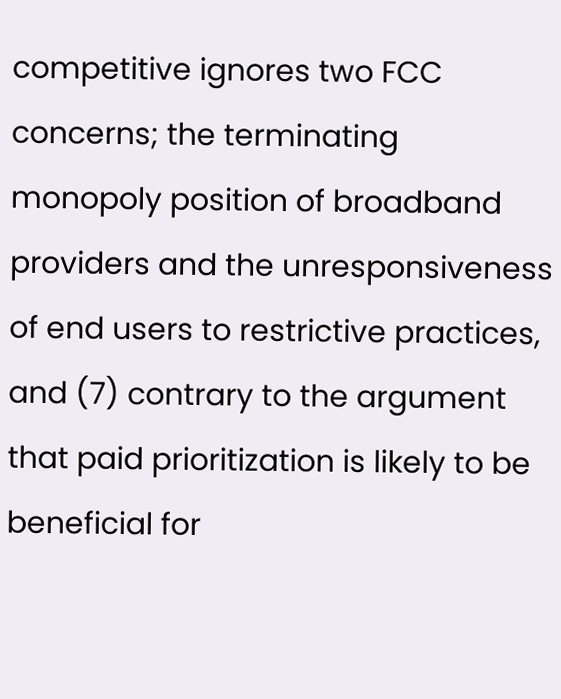competitive ignores two FCC concerns; the terminating monopoly position of broadband providers and the unresponsiveness of end users to restrictive practices, and (7) contrary to the argument that paid prioritization is likely to be beneficial for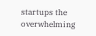startups the overwhelming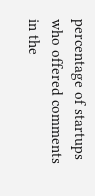percentage of startups who offered comments in the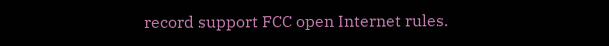record support FCC open Internet rules.